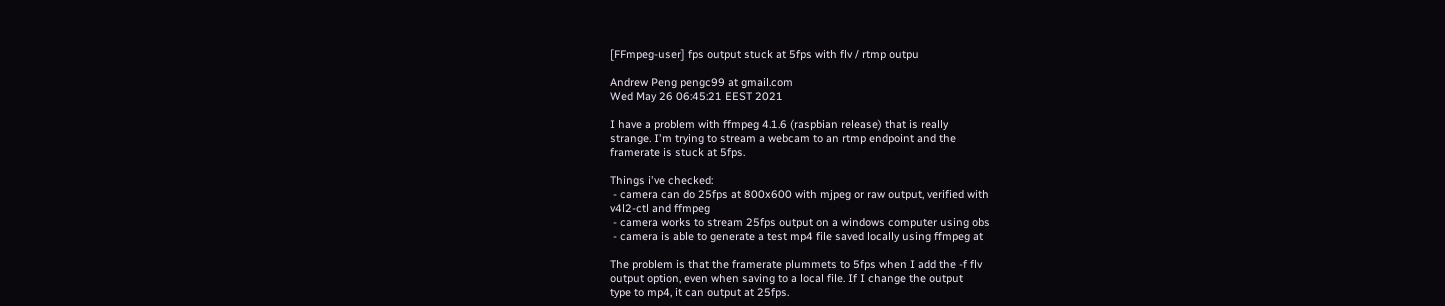[FFmpeg-user] fps output stuck at 5fps with flv / rtmp outpu

Andrew Peng pengc99 at gmail.com
Wed May 26 06:45:21 EEST 2021

I have a problem with ffmpeg 4.1.6 (raspbian release) that is really
strange. I'm trying to stream a webcam to an rtmp endpoint and the
framerate is stuck at 5fps.

Things i've checked:
 - camera can do 25fps at 800x600 with mjpeg or raw output, verified with
v4l2-ctl and ffmpeg
 - camera works to stream 25fps output on a windows computer using obs
 - camera is able to generate a test mp4 file saved locally using ffmpeg at

The problem is that the framerate plummets to 5fps when I add the -f flv
output option, even when saving to a local file. If I change the output
type to mp4, it can output at 25fps.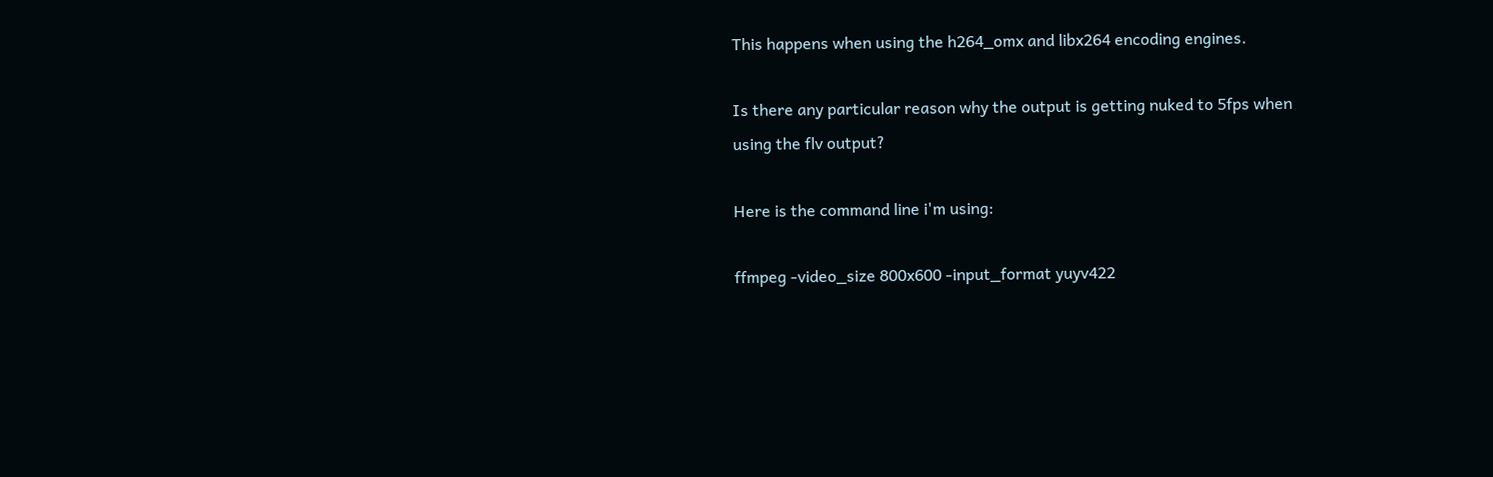This happens when using the h264_omx and libx264 encoding engines.

Is there any particular reason why the output is getting nuked to 5fps when
using the flv output?

Here is the command line i'm using:

ffmpeg -video_size 800x600 -input_format yuyv422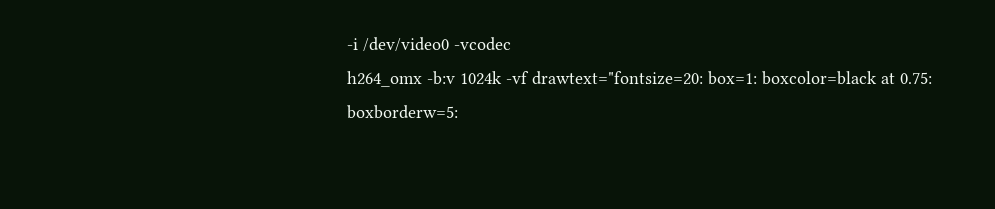-i /dev/video0 -vcodec
h264_omx -b:v 1024k -vf drawtext="fontsize=20: box=1: boxcolor=black at 0.75:
boxborderw=5: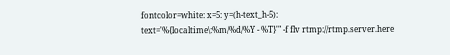fontcolor=white: x=5: y=(h-text_h-5):
text='%{localtime\:%m/%d/%Y - %T}'" -f flv rtmp://rtmp.server.here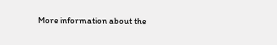More information about the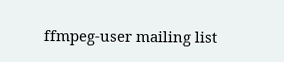ffmpeg-user mailing list